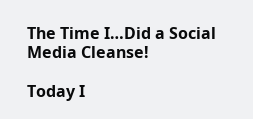The Time I…Did a Social Media Cleanse!

Today I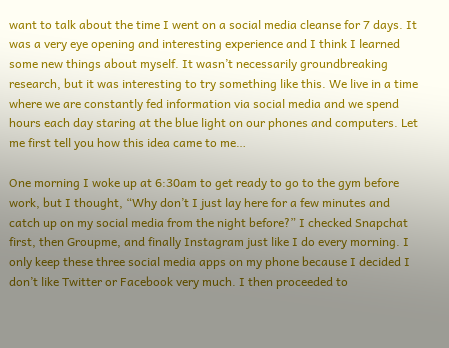want to talk about the time I went on a social media cleanse for 7 days. It was a very eye opening and interesting experience and I think I learned some new things about myself. It wasn’t necessarily groundbreaking research, but it was interesting to try something like this. We live in a time where we are constantly fed information via social media and we spend hours each day staring at the blue light on our phones and computers. Let me first tell you how this idea came to me…

One morning I woke up at 6:30am to get ready to go to the gym before work, but I thought, “Why don’t I just lay here for a few minutes and catch up on my social media from the night before?” I checked Snapchat first, then Groupme, and finally Instagram just like I do every morning. I only keep these three social media apps on my phone because I decided I don’t like Twitter or Facebook very much. I then proceeded to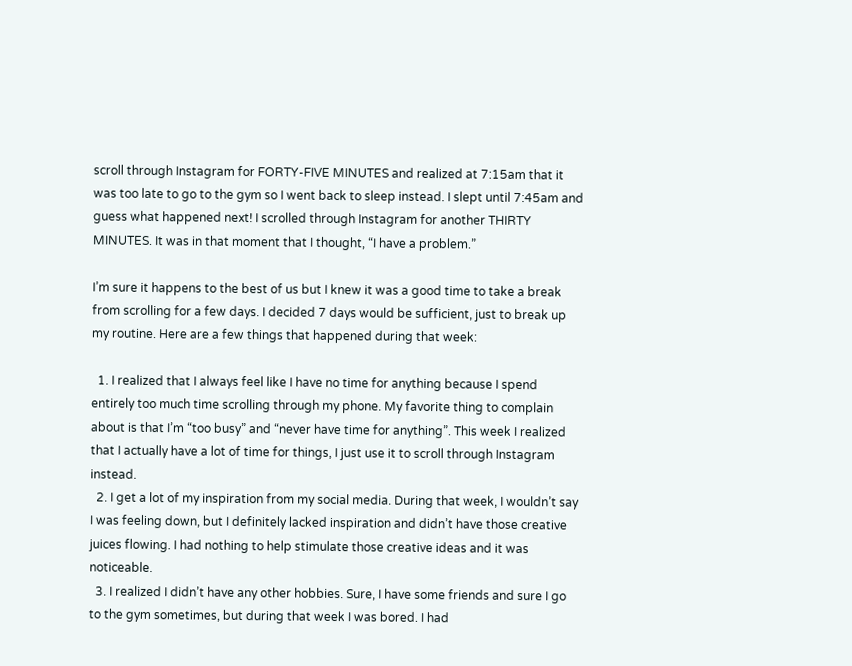scroll through Instagram for FORTY-FIVE MINUTES and realized at 7:15am that it was too late to go to the gym so I went back to sleep instead. I slept until 7:45am and guess what happened next! I scrolled through Instagram for another THIRTY MINUTES. It was in that moment that I thought, “I have a problem.”

I’m sure it happens to the best of us but I knew it was a good time to take a break from scrolling for a few days. I decided 7 days would be sufficient, just to break up my routine. Here are a few things that happened during that week:

  1. I realized that I always feel like I have no time for anything because I spend entirely too much time scrolling through my phone. My favorite thing to complain about is that I’m “too busy” and “never have time for anything”. This week I realized that I actually have a lot of time for things, I just use it to scroll through Instagram instead.
  2. I get a lot of my inspiration from my social media. During that week, I wouldn’t say I was feeling down, but I definitely lacked inspiration and didn’t have those creative juices flowing. I had nothing to help stimulate those creative ideas and it was noticeable.
  3. I realized I didn’t have any other hobbies. Sure, I have some friends and sure I go to the gym sometimes, but during that week I was bored. I had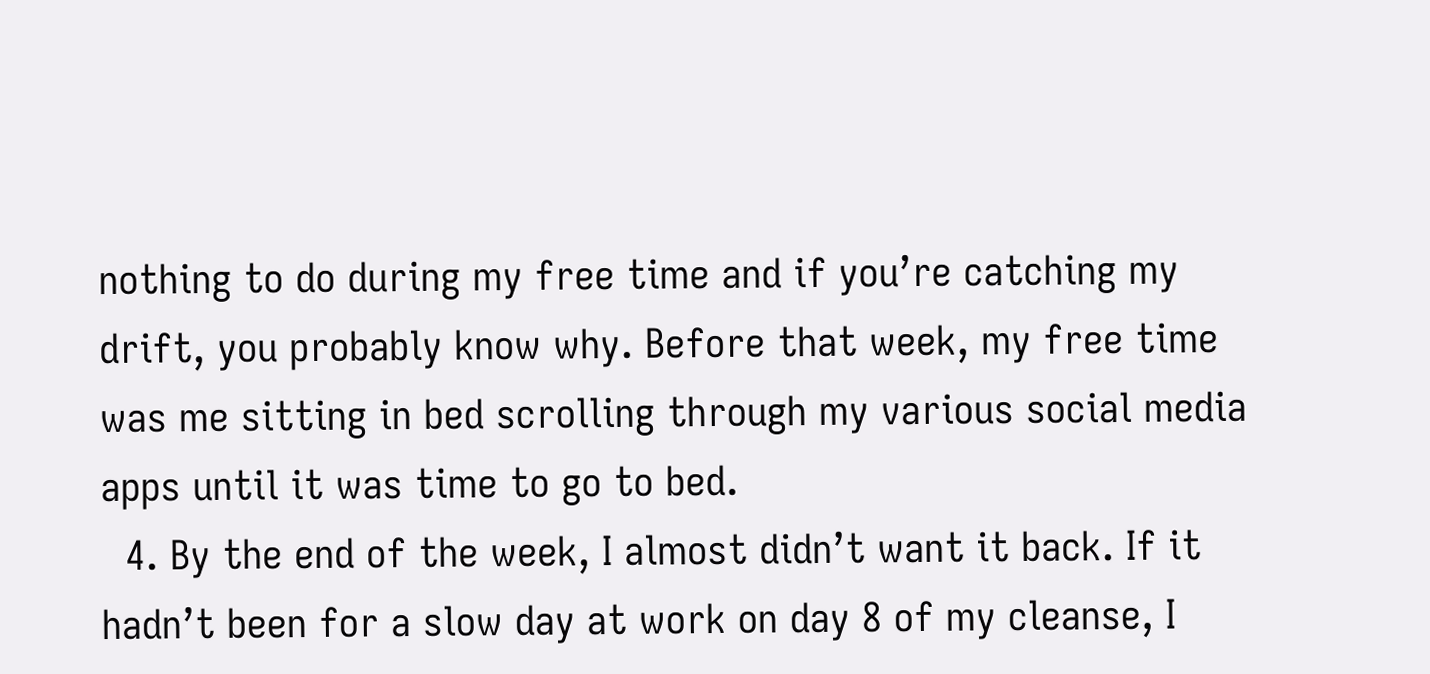nothing to do during my free time and if you’re catching my drift, you probably know why. Before that week, my free time was me sitting in bed scrolling through my various social media apps until it was time to go to bed.
  4. By the end of the week, I almost didn’t want it back. If it hadn’t been for a slow day at work on day 8 of my cleanse, I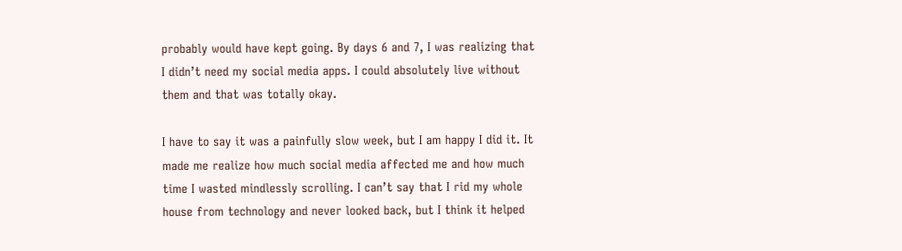probably would have kept going. By days 6 and 7, I was realizing that I didn’t need my social media apps. I could absolutely live without them and that was totally okay.

I have to say it was a painfully slow week, but I am happy I did it. It made me realize how much social media affected me and how much time I wasted mindlessly scrolling. I can’t say that I rid my whole house from technology and never looked back, but I think it helped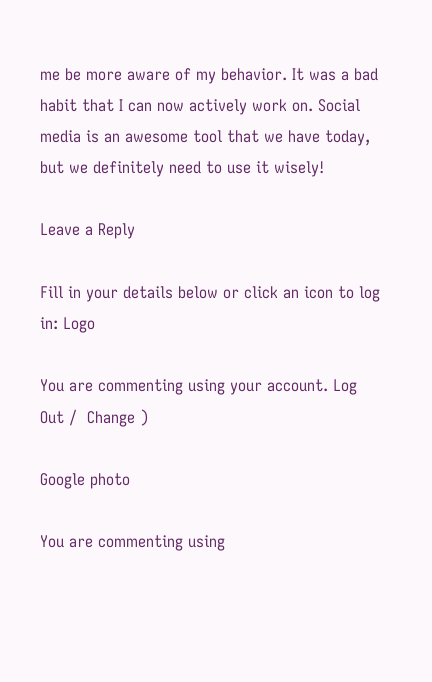me be more aware of my behavior. It was a bad habit that I can now actively work on. Social media is an awesome tool that we have today, but we definitely need to use it wisely!

Leave a Reply

Fill in your details below or click an icon to log in: Logo

You are commenting using your account. Log Out /  Change )

Google photo

You are commenting using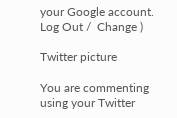your Google account. Log Out /  Change )

Twitter picture

You are commenting using your Twitter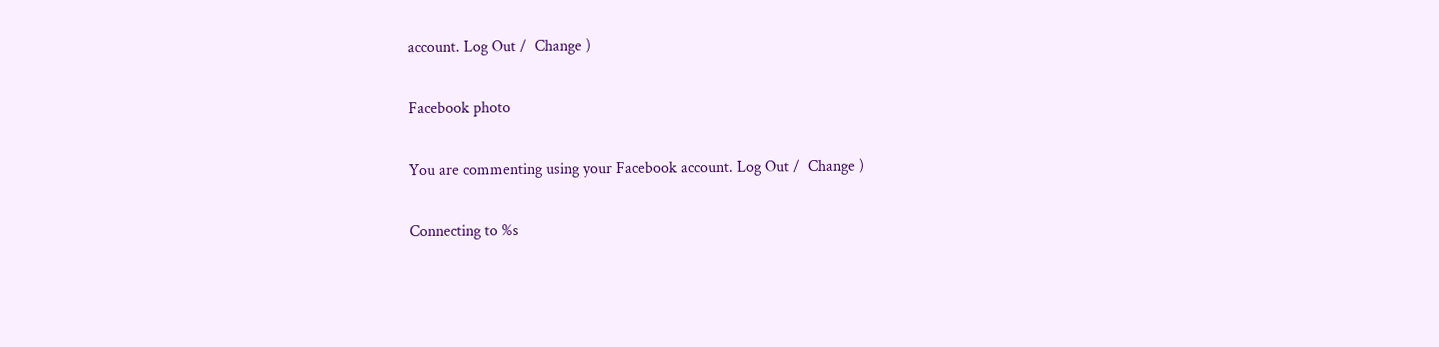account. Log Out /  Change )

Facebook photo

You are commenting using your Facebook account. Log Out /  Change )

Connecting to %s